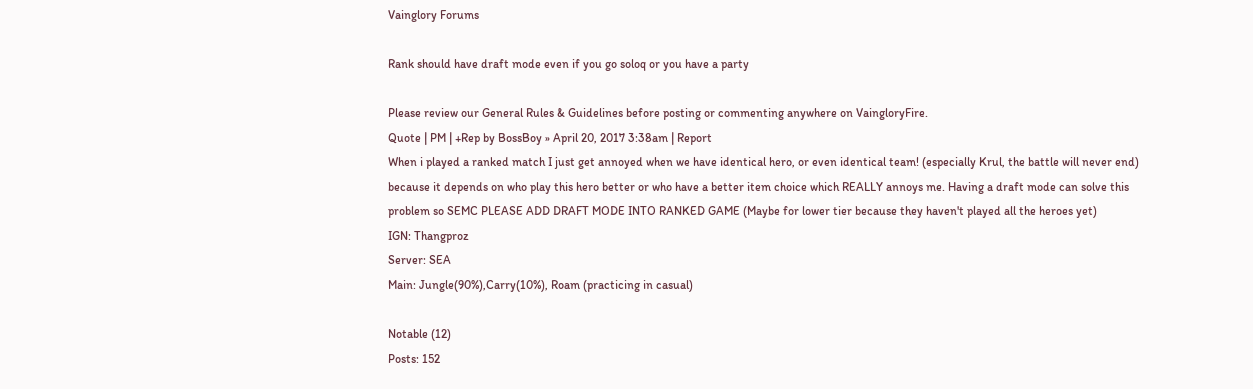Vainglory Forums

Rank should have draft mode even if you go soloq or you have a party

Please review our General Rules & Guidelines before posting or commenting anywhere on VaingloryFire.
Quote | PM | +Rep by BossBoy » April 20, 2017 3:38am | Report
When i played a ranked match I just get annoyed when we have identical hero, or even identical team! (especially Krul, the battle will never end) because it depends on who play this hero better or who have a better item choice which REALLY annoys me. Having a draft mode can solve this problem so SEMC PLEASE ADD DRAFT MODE INTO RANKED GAME (Maybe for lower tier because they haven't played all the heroes yet)
IGN: Thangproz
Server: SEA
Main: Jungle(90%),Carry(10%), Roam (practicing in casual)

Notable (12)
Posts: 152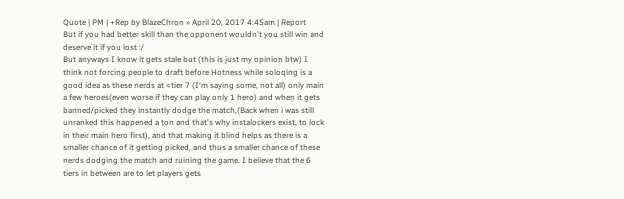Quote | PM | +Rep by BlazeChron » April 20, 2017 4:45am | Report
But if you had better skill than the opponent wouldn't you still win and deserve it if you lost :/
But anyways I know it gets stale but (this is just my opinion btw) I think not forcing people to draft before Hotness while soloqing is a good idea as these nerds at <tier 7 (I'm saying some, not all) only main a few heroes(even worse if they can play only 1 hero) and when it gets banned/picked they instantly dodge the match,(Back when i was still unranked this happened a ton and that's why instalockers exist, to lock in their main hero first), and that making it blind helps as there is a smaller chance of it getting picked, and thus a smaller chance of these nerds dodging the match and ruining the game. I believe that the 6 tiers in between are to let players gets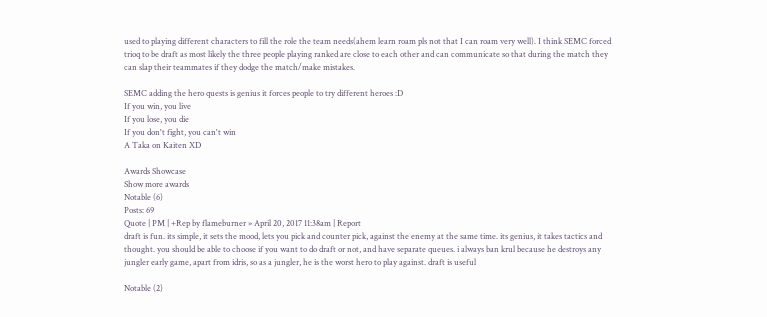used to playing different characters to fill the role the team needs(ahem learn roam pls not that I can roam very well). I think SEMC forced trioq to be draft as most likely the three people playing ranked are close to each other and can communicate so that during the match they can slap their teammates if they dodge the match/make mistakes.

SEMC adding the hero quests is genius it forces people to try different heroes :D
If you win, you live
If you lose, you die
If you don't fight, you can't win
A Taka on Kaiten XD

Awards Showcase
Show more awards
Notable (6)
Posts: 69
Quote | PM | +Rep by flameburner » April 20, 2017 11:38am | Report
draft is fun. its simple, it sets the mood, lets you pick and counter pick, against the enemy at the same time. its genius, it takes tactics and thought. you should be able to choose if you want to do draft or not, and have separate queues. i always ban krul because he destroys any jungler early game, apart from idris, so as a jungler, he is the worst hero to play against. draft is useful

Notable (2)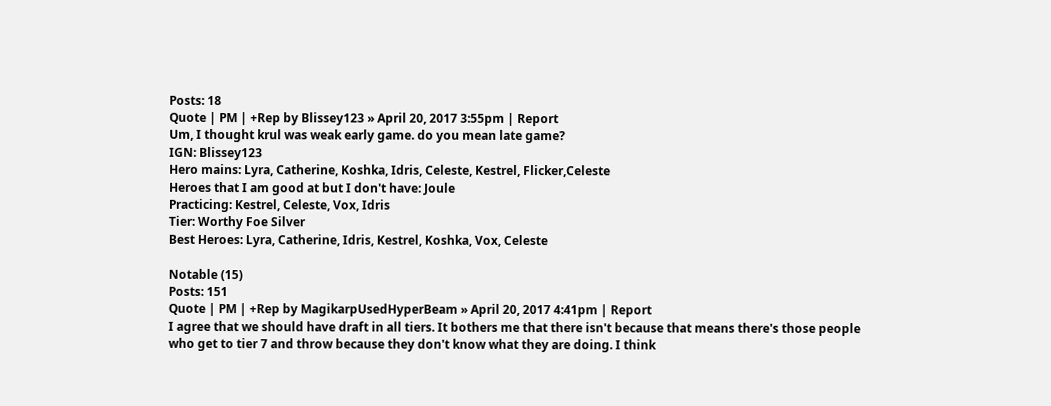Posts: 18
Quote | PM | +Rep by Blissey123 » April 20, 2017 3:55pm | Report
Um, I thought krul was weak early game. do you mean late game?
IGN: Blissey123
Hero mains: Lyra, Catherine, Koshka, Idris, Celeste, Kestrel, Flicker,Celeste
Heroes that I am good at but I don't have: Joule
Practicing: Kestrel, Celeste, Vox, Idris
Tier: Worthy Foe Silver
Best Heroes: Lyra, Catherine, Idris, Kestrel, Koshka, Vox, Celeste

Notable (15)
Posts: 151
Quote | PM | +Rep by MagikarpUsedHyperBeam » April 20, 2017 4:41pm | Report
I agree that we should have draft in all tiers. It bothers me that there isn't because that means there's those people who get to tier 7 and throw because they don't know what they are doing. I think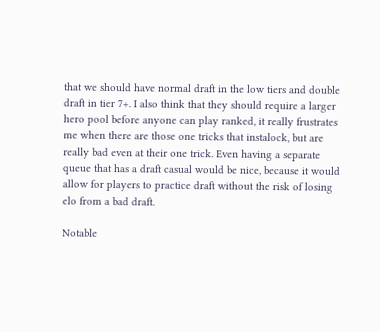that we should have normal draft in the low tiers and double draft in tier 7+. I also think that they should require a larger hero pool before anyone can play ranked, it really frustrates me when there are those one tricks that instalock, but are really bad even at their one trick. Even having a separate queue that has a draft casual would be nice, because it would allow for players to practice draft without the risk of losing elo from a bad draft.

Notable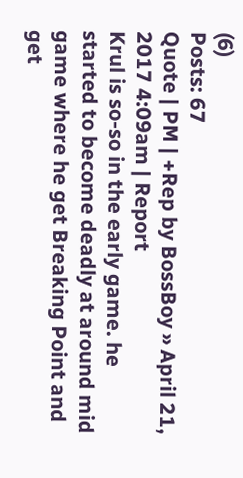(6)
Posts: 67
Quote | PM | +Rep by BossBoy » April 21, 2017 4:09am | Report
Krul is so-so in the early game. he started to become deadly at around mid game where he get Breaking Point and get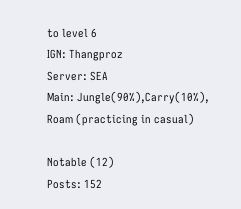to level 6
IGN: Thangproz
Server: SEA
Main: Jungle(90%),Carry(10%), Roam (practicing in casual)

Notable (12)
Posts: 152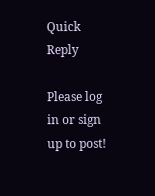Quick Reply

Please log in or sign up to post!